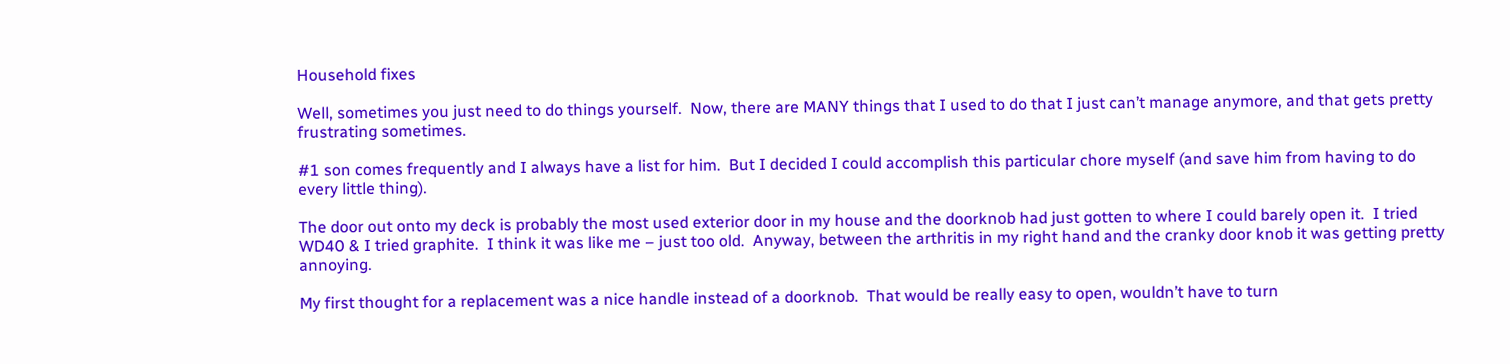Household fixes

Well, sometimes you just need to do things yourself.  Now, there are MANY things that I used to do that I just can’t manage anymore, and that gets pretty frustrating sometimes.

#1 son comes frequently and I always have a list for him.  But I decided I could accomplish this particular chore myself (and save him from having to do every little thing).

The door out onto my deck is probably the most used exterior door in my house and the doorknob had just gotten to where I could barely open it.  I tried WD40 & I tried graphite.  I think it was like me – just too old.  Anyway, between the arthritis in my right hand and the cranky door knob it was getting pretty annoying.

My first thought for a replacement was a nice handle instead of a doorknob.  That would be really easy to open, wouldn’t have to turn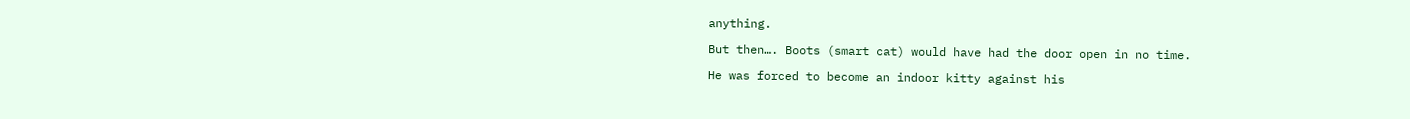anything.

But then…. Boots (smart cat) would have had the door open in no time.

He was forced to become an indoor kitty against his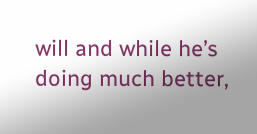will and while he’s doing much better,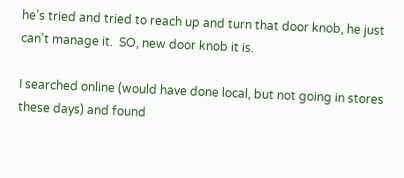he’s tried and tried to reach up and turn that door knob, he just can’t manage it.  SO, new door knob it is.

I searched online (would have done local, but not going in stores these days) and found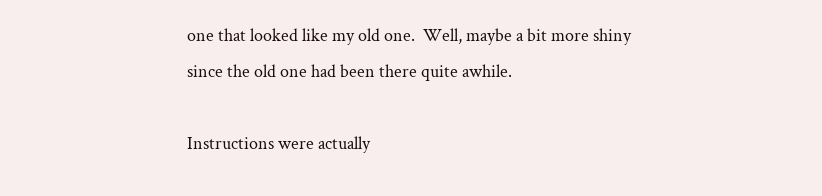one that looked like my old one.  Well, maybe a bit more shiny since the old one had been there quite awhile.

Instructions were actually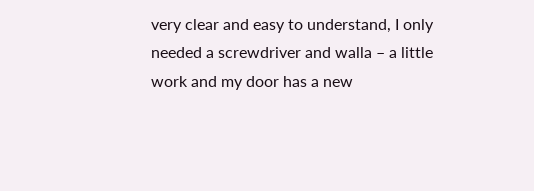very clear and easy to understand, I only needed a screwdriver and walla – a little work and my door has a new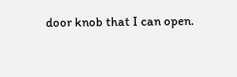door knob that I can open.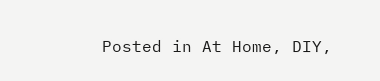Posted in At Home, DIY,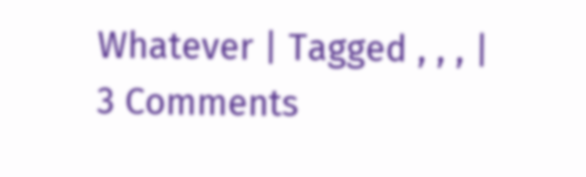Whatever | Tagged , , , | 3 Comments